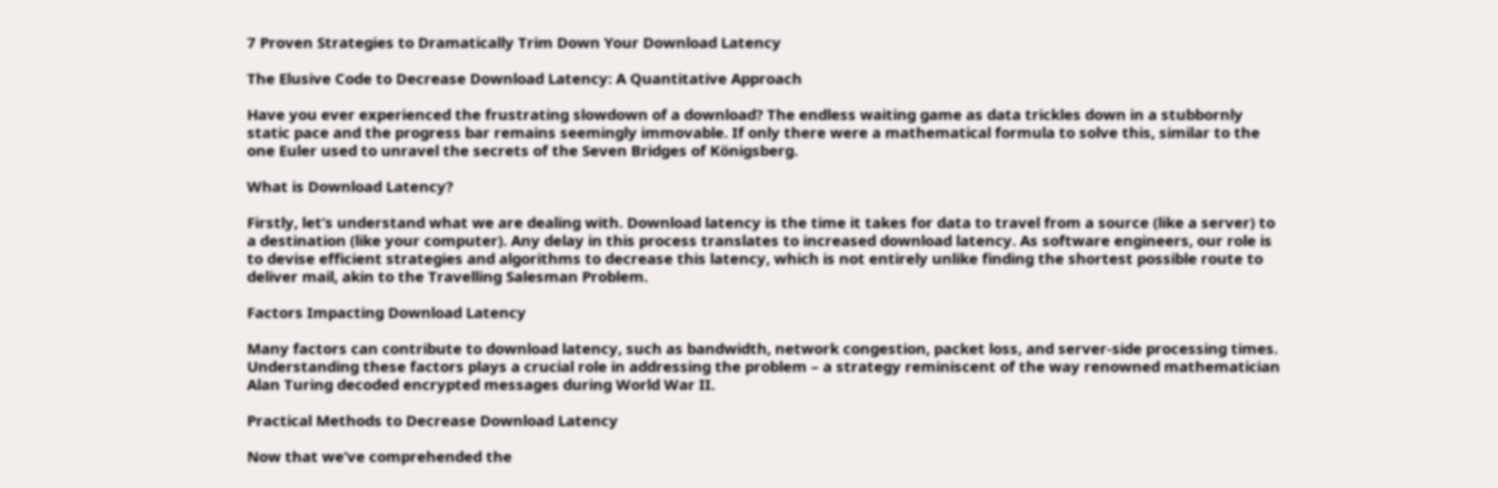7 Proven Strategies to Dramatically Trim Down Your Download Latency

The Elusive Code to Decrease Download Latency: A Quantitative Approach

Have you ever experienced the frustrating slowdown of a download? The endless waiting game as data trickles down in a stubbornly static pace and the progress bar remains seemingly immovable. If only there were a mathematical formula to solve this, similar to the one Euler used to unravel the secrets of the Seven Bridges of Königsberg.

What is Download Latency?

Firstly, let’s understand what we are dealing with. Download latency is the time it takes for data to travel from a source (like a server) to a destination (like your computer). Any delay in this process translates to increased download latency. As software engineers, our role is to devise efficient strategies and algorithms to decrease this latency, which is not entirely unlike finding the shortest possible route to deliver mail, akin to the Travelling Salesman Problem.

Factors Impacting Download Latency

Many factors can contribute to download latency, such as bandwidth, network congestion, packet loss, and server-side processing times. Understanding these factors plays a crucial role in addressing the problem – a strategy reminiscent of the way renowned mathematician Alan Turing decoded encrypted messages during World War II.

Practical Methods to Decrease Download Latency

Now that we’ve comprehended the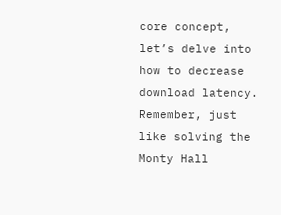core concept, let’s delve into how to decrease download latency. Remember, just like solving the Monty Hall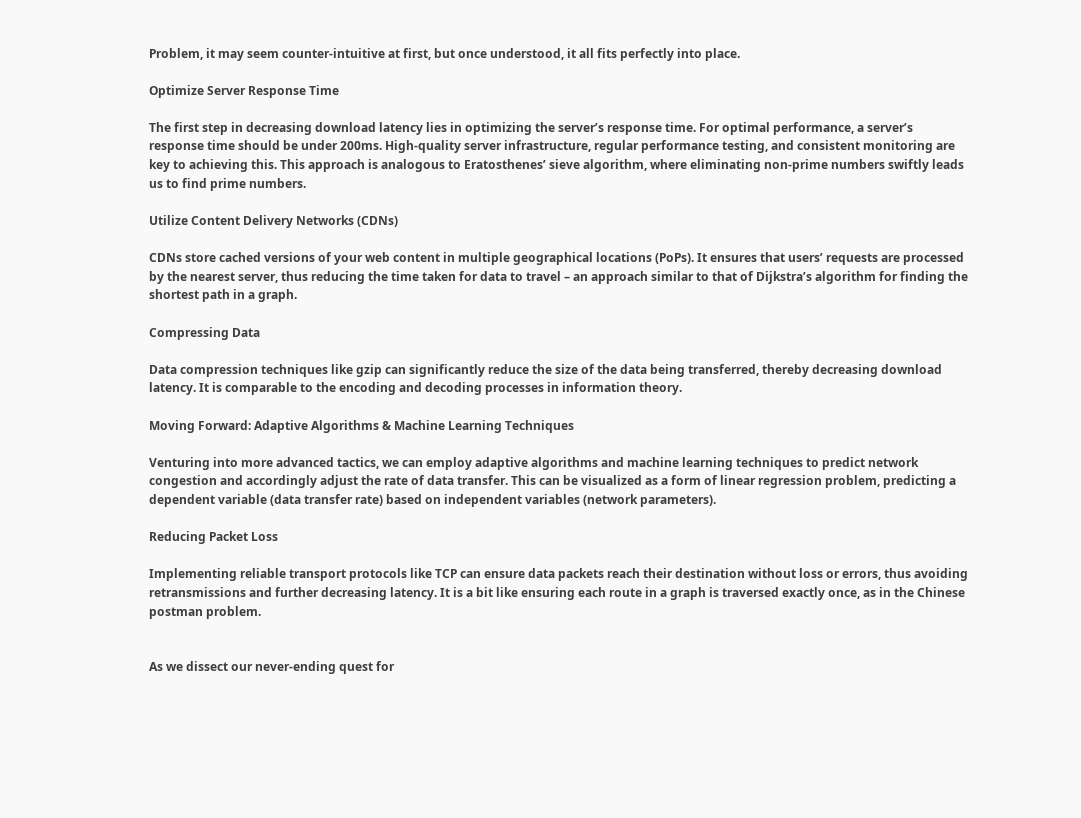Problem, it may seem counter-intuitive at first, but once understood, it all fits perfectly into place.

Optimize Server Response Time

The first step in decreasing download latency lies in optimizing the server’s response time. For optimal performance, a server’s response time should be under 200ms. High-quality server infrastructure, regular performance testing, and consistent monitoring are key to achieving this. This approach is analogous to Eratosthenes’ sieve algorithm, where eliminating non-prime numbers swiftly leads us to find prime numbers.

Utilize Content Delivery Networks (CDNs)

CDNs store cached versions of your web content in multiple geographical locations (PoPs). It ensures that users’ requests are processed by the nearest server, thus reducing the time taken for data to travel – an approach similar to that of Dijkstra’s algorithm for finding the shortest path in a graph.

Compressing Data

Data compression techniques like gzip can significantly reduce the size of the data being transferred, thereby decreasing download latency. It is comparable to the encoding and decoding processes in information theory.

Moving Forward: Adaptive Algorithms & Machine Learning Techniques

Venturing into more advanced tactics, we can employ adaptive algorithms and machine learning techniques to predict network congestion and accordingly adjust the rate of data transfer. This can be visualized as a form of linear regression problem, predicting a dependent variable (data transfer rate) based on independent variables (network parameters).

Reducing Packet Loss

Implementing reliable transport protocols like TCP can ensure data packets reach their destination without loss or errors, thus avoiding retransmissions and further decreasing latency. It is a bit like ensuring each route in a graph is traversed exactly once, as in the Chinese postman problem.


As we dissect our never-ending quest for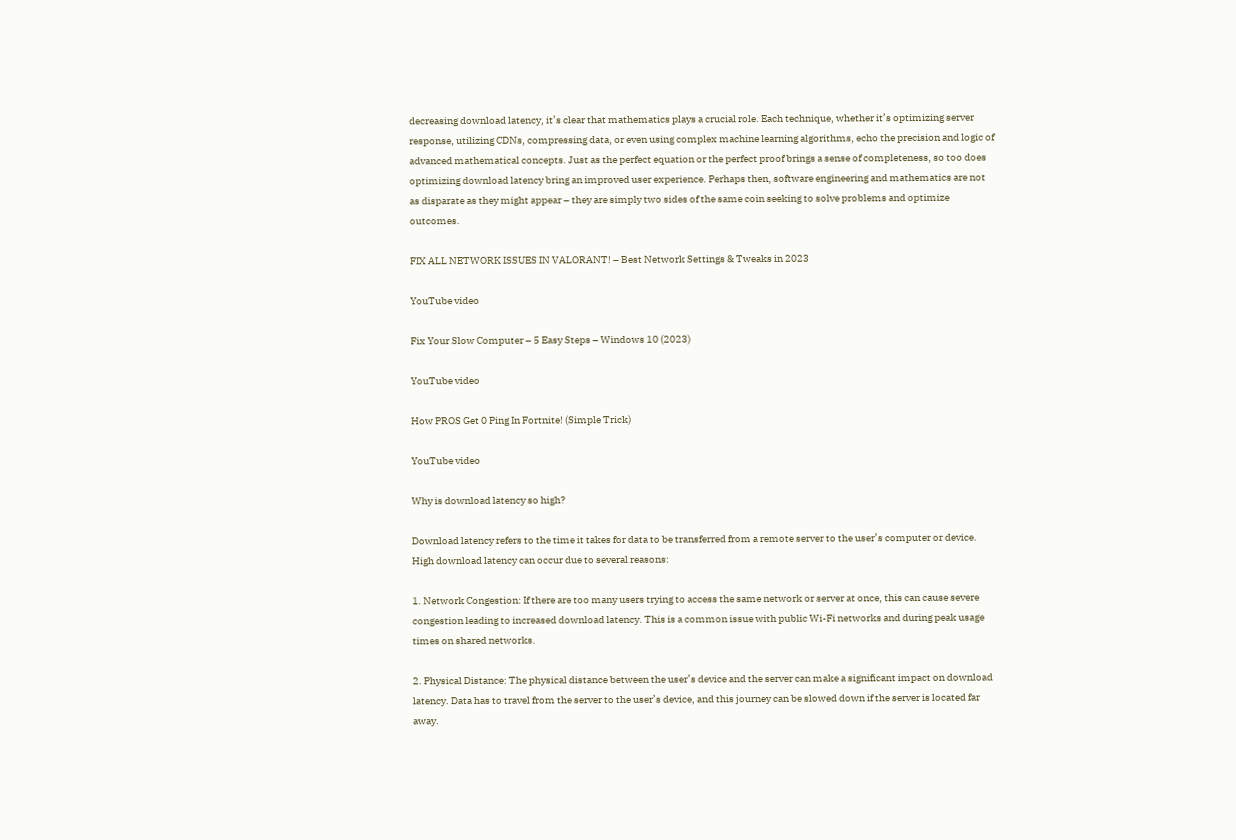decreasing download latency, it’s clear that mathematics plays a crucial role. Each technique, whether it’s optimizing server response, utilizing CDNs, compressing data, or even using complex machine learning algorithms, echo the precision and logic of advanced mathematical concepts. Just as the perfect equation or the perfect proof brings a sense of completeness, so too does optimizing download latency bring an improved user experience. Perhaps then, software engineering and mathematics are not as disparate as they might appear – they are simply two sides of the same coin seeking to solve problems and optimize outcomes.

FIX ALL NETWORK ISSUES IN VALORANT! – Best Network Settings & Tweaks in 2023

YouTube video

Fix Your Slow Computer – 5 Easy Steps – Windows 10 (2023)

YouTube video

How PROS Get 0 Ping In Fortnite! (Simple Trick)

YouTube video

Why is download latency so high?

Download latency refers to the time it takes for data to be transferred from a remote server to the user’s computer or device. High download latency can occur due to several reasons:

1. Network Congestion: If there are too many users trying to access the same network or server at once, this can cause severe congestion leading to increased download latency. This is a common issue with public Wi-Fi networks and during peak usage times on shared networks.

2. Physical Distance: The physical distance between the user’s device and the server can make a significant impact on download latency. Data has to travel from the server to the user’s device, and this journey can be slowed down if the server is located far away.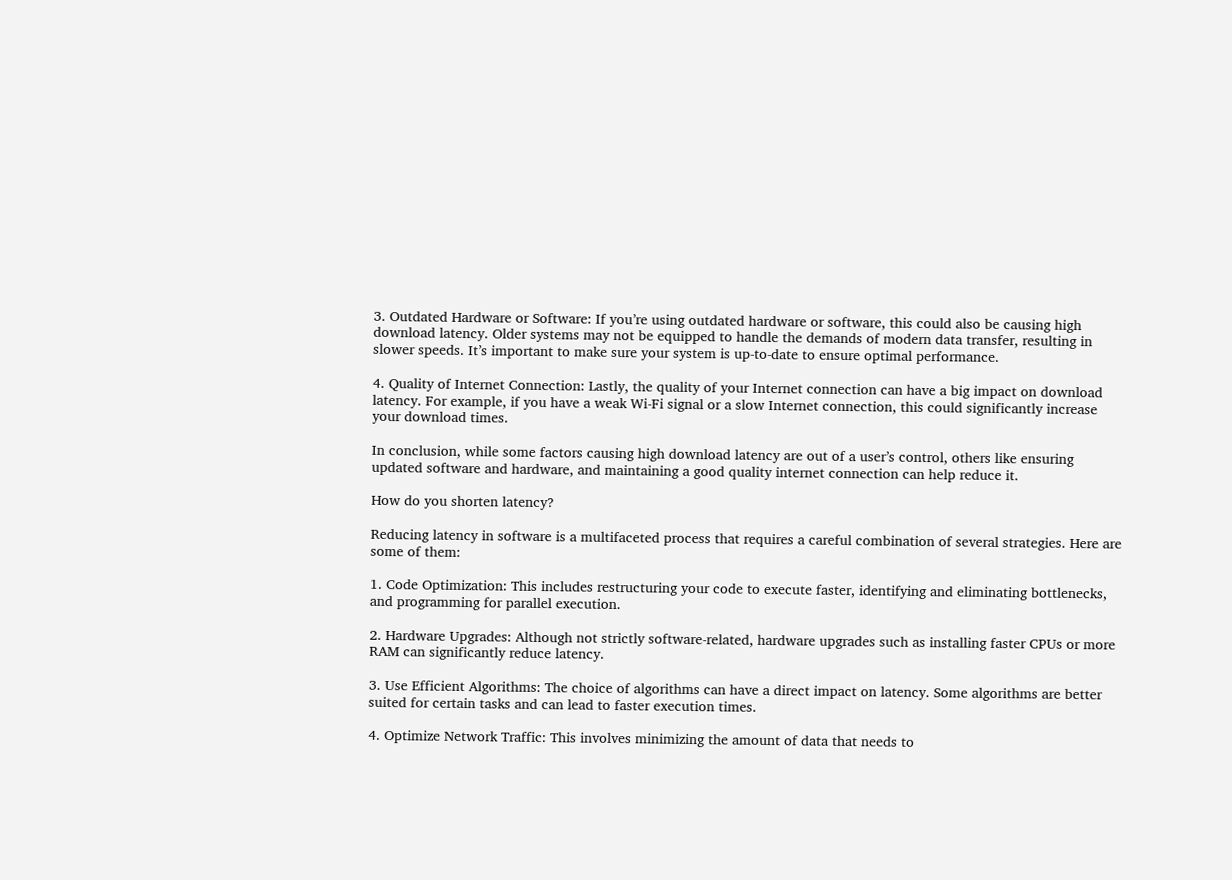3. Outdated Hardware or Software: If you’re using outdated hardware or software, this could also be causing high download latency. Older systems may not be equipped to handle the demands of modern data transfer, resulting in slower speeds. It’s important to make sure your system is up-to-date to ensure optimal performance.

4. Quality of Internet Connection: Lastly, the quality of your Internet connection can have a big impact on download latency. For example, if you have a weak Wi-Fi signal or a slow Internet connection, this could significantly increase your download times.

In conclusion, while some factors causing high download latency are out of a user’s control, others like ensuring updated software and hardware, and maintaining a good quality internet connection can help reduce it.

How do you shorten latency?

Reducing latency in software is a multifaceted process that requires a careful combination of several strategies. Here are some of them:

1. Code Optimization: This includes restructuring your code to execute faster, identifying and eliminating bottlenecks, and programming for parallel execution.

2. Hardware Upgrades: Although not strictly software-related, hardware upgrades such as installing faster CPUs or more RAM can significantly reduce latency.

3. Use Efficient Algorithms: The choice of algorithms can have a direct impact on latency. Some algorithms are better suited for certain tasks and can lead to faster execution times.

4. Optimize Network Traffic: This involves minimizing the amount of data that needs to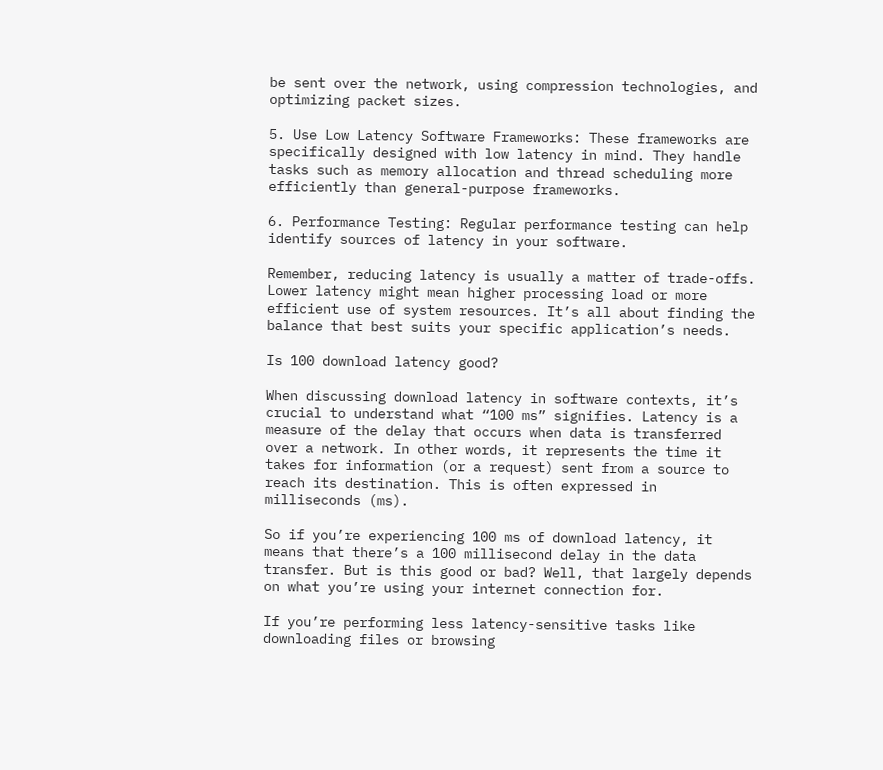be sent over the network, using compression technologies, and optimizing packet sizes.

5. Use Low Latency Software Frameworks: These frameworks are specifically designed with low latency in mind. They handle tasks such as memory allocation and thread scheduling more efficiently than general-purpose frameworks.

6. Performance Testing: Regular performance testing can help identify sources of latency in your software.

Remember, reducing latency is usually a matter of trade-offs. Lower latency might mean higher processing load or more efficient use of system resources. It’s all about finding the balance that best suits your specific application’s needs.

Is 100 download latency good?

When discussing download latency in software contexts, it’s crucial to understand what “100 ms” signifies. Latency is a measure of the delay that occurs when data is transferred over a network. In other words, it represents the time it takes for information (or a request) sent from a source to reach its destination. This is often expressed in milliseconds (ms).

So if you’re experiencing 100 ms of download latency, it means that there’s a 100 millisecond delay in the data transfer. But is this good or bad? Well, that largely depends on what you’re using your internet connection for.

If you’re performing less latency-sensitive tasks like downloading files or browsing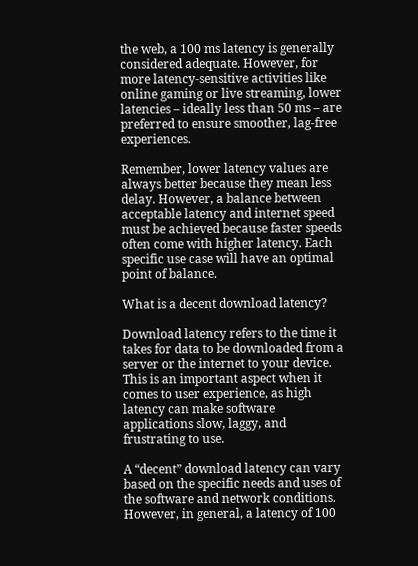the web, a 100 ms latency is generally considered adequate. However, for more latency-sensitive activities like online gaming or live streaming, lower latencies – ideally less than 50 ms – are preferred to ensure smoother, lag-free experiences.

Remember, lower latency values are always better because they mean less delay. However, a balance between acceptable latency and internet speed must be achieved because faster speeds often come with higher latency. Each specific use case will have an optimal point of balance.

What is a decent download latency?

Download latency refers to the time it takes for data to be downloaded from a server or the internet to your device. This is an important aspect when it comes to user experience, as high latency can make software applications slow, laggy, and frustrating to use.

A “decent” download latency can vary based on the specific needs and uses of the software and network conditions. However, in general, a latency of 100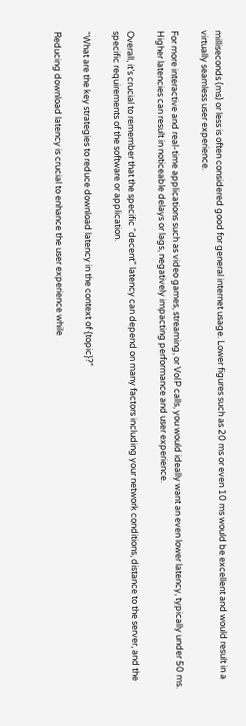milliseconds (ms) or less is often considered good for general internet usage. Lower figures such as 20 ms or even 10 ms would be excellent and would result in a virtually seamless user experience.

For more interactive and real-time applications such as video games, streaming, or VoIP calls, you would ideally want an even lower latency, typically under 50 ms. Higher latencies can result in noticeable delays or lags, negatively impacting performance and user experience.

Overall, it’s crucial to remember that the specific “decent” latency can depend on many factors including your network conditions, distance to the server, and the specific requirements of the software or application.

“What are the key strategies to reduce download latency in the context of {topic}?”

Reducing download latency is crucial to enhance the user experience while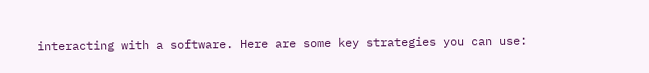interacting with a software. Here are some key strategies you can use: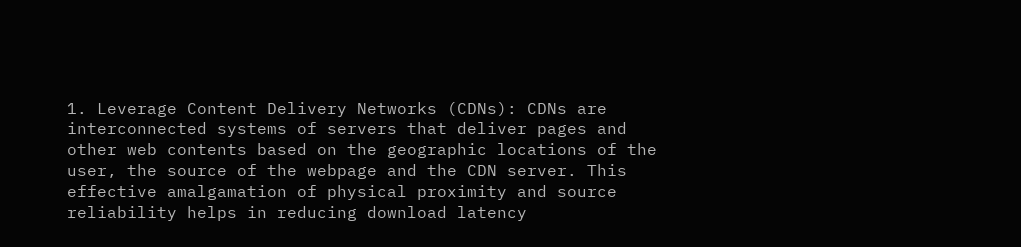1. Leverage Content Delivery Networks (CDNs): CDNs are interconnected systems of servers that deliver pages and other web contents based on the geographic locations of the user, the source of the webpage and the CDN server. This effective amalgamation of physical proximity and source reliability helps in reducing download latency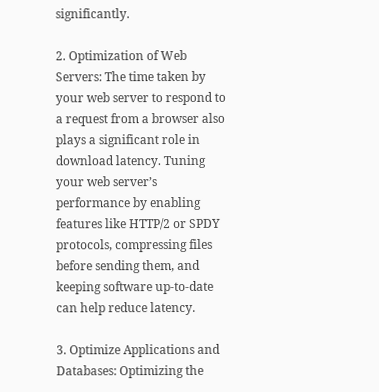significantly.

2. Optimization of Web Servers: The time taken by your web server to respond to a request from a browser also plays a significant role in download latency. Tuning your web server’s performance by enabling features like HTTP/2 or SPDY protocols, compressing files before sending them, and keeping software up-to-date can help reduce latency.

3. Optimize Applications and Databases: Optimizing the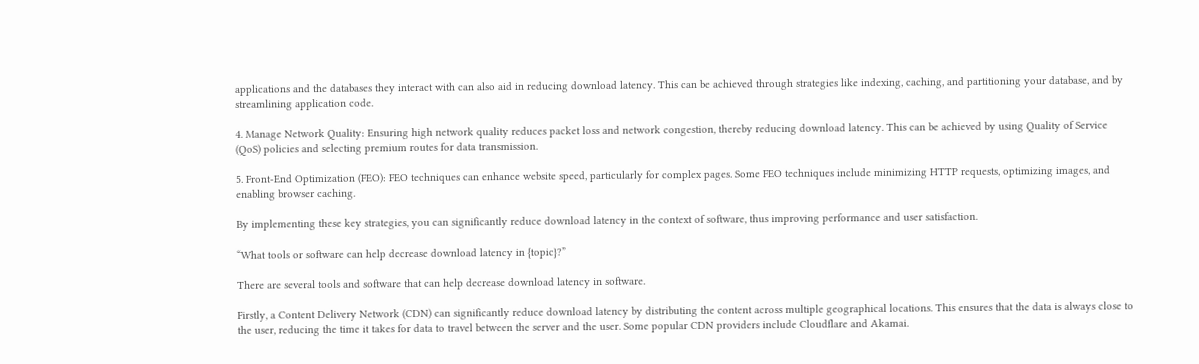applications and the databases they interact with can also aid in reducing download latency. This can be achieved through strategies like indexing, caching, and partitioning your database, and by streamlining application code.

4. Manage Network Quality: Ensuring high network quality reduces packet loss and network congestion, thereby reducing download latency. This can be achieved by using Quality of Service (QoS) policies and selecting premium routes for data transmission.

5. Front-End Optimization (FEO): FEO techniques can enhance website speed, particularly for complex pages. Some FEO techniques include minimizing HTTP requests, optimizing images, and enabling browser caching.

By implementing these key strategies, you can significantly reduce download latency in the context of software, thus improving performance and user satisfaction.

“What tools or software can help decrease download latency in {topic}?”

There are several tools and software that can help decrease download latency in software.

Firstly, a Content Delivery Network (CDN) can significantly reduce download latency by distributing the content across multiple geographical locations. This ensures that the data is always close to the user, reducing the time it takes for data to travel between the server and the user. Some popular CDN providers include Cloudflare and Akamai.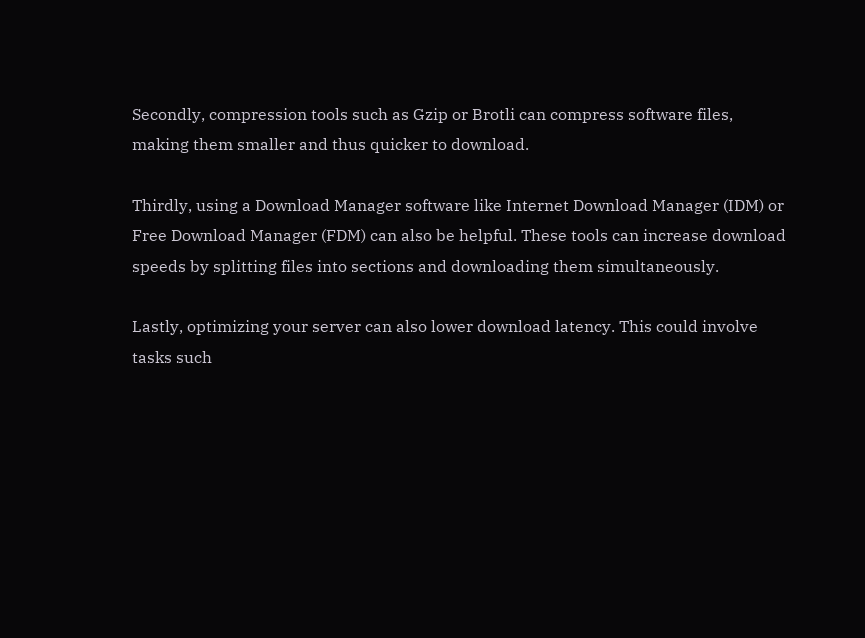Secondly, compression tools such as Gzip or Brotli can compress software files, making them smaller and thus quicker to download.

Thirdly, using a Download Manager software like Internet Download Manager (IDM) or Free Download Manager (FDM) can also be helpful. These tools can increase download speeds by splitting files into sections and downloading them simultaneously.

Lastly, optimizing your server can also lower download latency. This could involve tasks such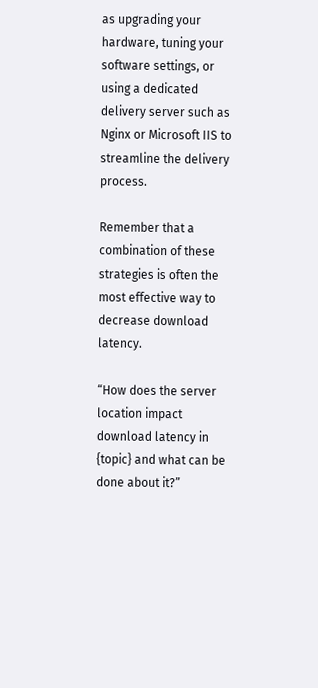as upgrading your hardware, tuning your software settings, or using a dedicated delivery server such as Nginx or Microsoft IIS to streamline the delivery process.

Remember that a combination of these strategies is often the most effective way to decrease download latency.

“How does the server location impact download latency in {topic} and what can be done about it?”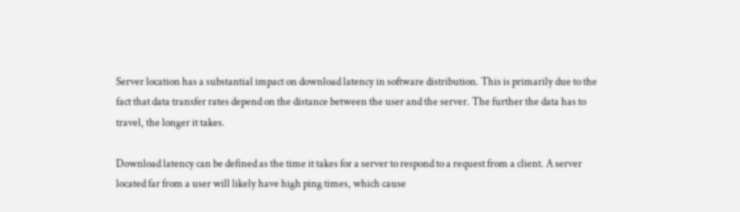Server location has a substantial impact on download latency in software distribution. This is primarily due to the fact that data transfer rates depend on the distance between the user and the server. The further the data has to travel, the longer it takes.

Download latency can be defined as the time it takes for a server to respond to a request from a client. A server located far from a user will likely have high ping times, which cause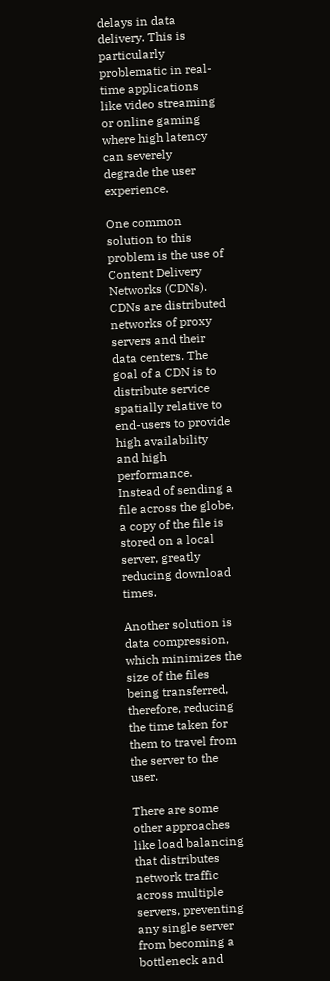delays in data delivery. This is particularly problematic in real-time applications like video streaming or online gaming where high latency can severely degrade the user experience.

One common solution to this problem is the use of Content Delivery Networks (CDNs). CDNs are distributed networks of proxy servers and their data centers. The goal of a CDN is to distribute service spatially relative to end-users to provide high availability and high performance. Instead of sending a file across the globe, a copy of the file is stored on a local server, greatly reducing download times.

Another solution is data compression, which minimizes the size of the files being transferred, therefore, reducing the time taken for them to travel from the server to the user.

There are some other approaches like load balancing that distributes network traffic across multiple servers, preventing any single server from becoming a bottleneck and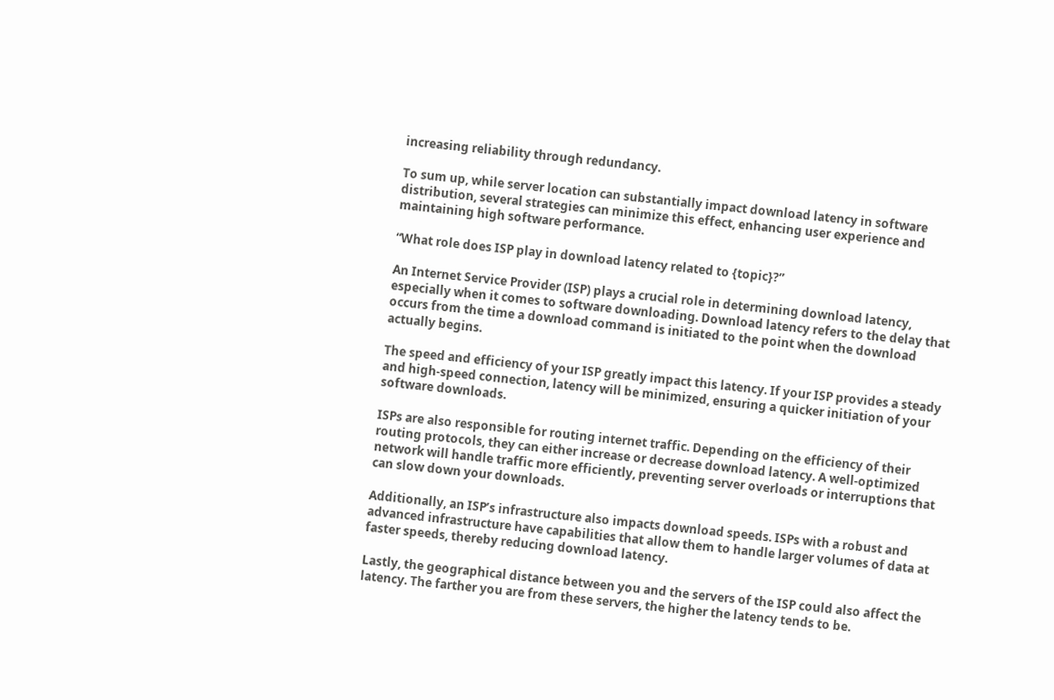increasing reliability through redundancy.

To sum up, while server location can substantially impact download latency in software distribution, several strategies can minimize this effect, enhancing user experience and maintaining high software performance.

“What role does ISP play in download latency related to {topic}?”

An Internet Service Provider (ISP) plays a crucial role in determining download latency, especially when it comes to software downloading. Download latency refers to the delay that occurs from the time a download command is initiated to the point when the download actually begins.

The speed and efficiency of your ISP greatly impact this latency. If your ISP provides a steady and high-speed connection, latency will be minimized, ensuring a quicker initiation of your software downloads.

ISPs are also responsible for routing internet traffic. Depending on the efficiency of their routing protocols, they can either increase or decrease download latency. A well-optimized network will handle traffic more efficiently, preventing server overloads or interruptions that can slow down your downloads.

Additionally, an ISP’s infrastructure also impacts download speeds. ISPs with a robust and advanced infrastructure have capabilities that allow them to handle larger volumes of data at faster speeds, thereby reducing download latency.

Lastly, the geographical distance between you and the servers of the ISP could also affect the latency. The farther you are from these servers, the higher the latency tends to be.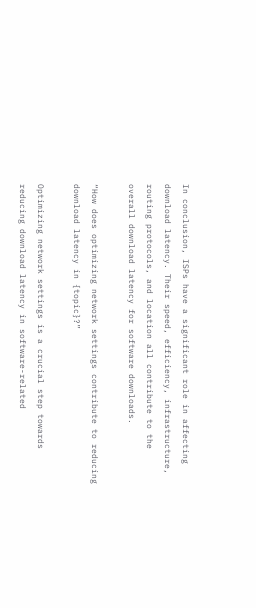In conclusion, ISPs have a significant role in affecting download latency. Their speed, efficiency, infrastructure, routing protocols, and location all contribute to the overall download latency for software downloads.

“How does optimizing network settings contribute to reducing download latency in {topic}?”

Optimizing network settings is a crucial step towards reducing download latency in software-related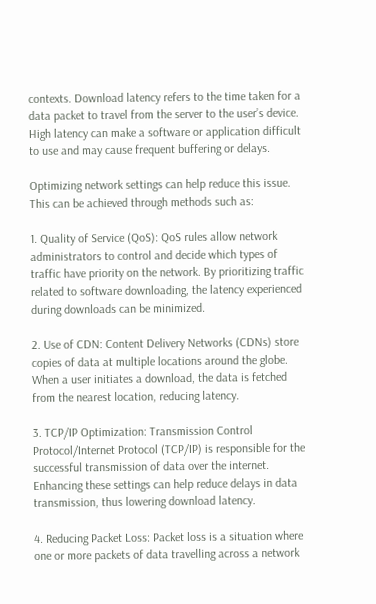contexts. Download latency refers to the time taken for a data packet to travel from the server to the user’s device. High latency can make a software or application difficult to use and may cause frequent buffering or delays.

Optimizing network settings can help reduce this issue. This can be achieved through methods such as:

1. Quality of Service (QoS): QoS rules allow network administrators to control and decide which types of traffic have priority on the network. By prioritizing traffic related to software downloading, the latency experienced during downloads can be minimized.

2. Use of CDN: Content Delivery Networks (CDNs) store copies of data at multiple locations around the globe. When a user initiates a download, the data is fetched from the nearest location, reducing latency.

3. TCP/IP Optimization: Transmission Control Protocol/Internet Protocol (TCP/IP) is responsible for the successful transmission of data over the internet. Enhancing these settings can help reduce delays in data transmission, thus lowering download latency.

4. Reducing Packet Loss: Packet loss is a situation where one or more packets of data travelling across a network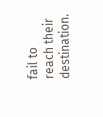fail to reach their destination.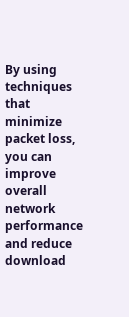By using techniques that minimize packet loss, you can improve overall network performance and reduce download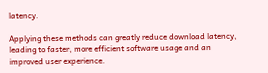latency.

Applying these methods can greatly reduce download latency, leading to faster, more efficient software usage and an improved user experience.